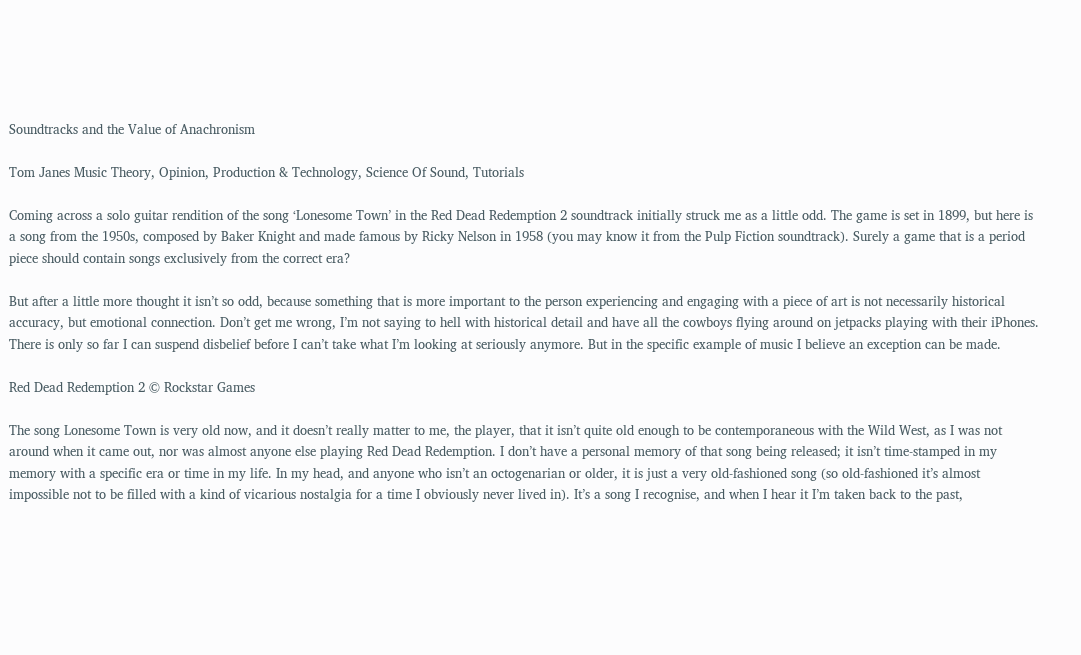Soundtracks and the Value of Anachronism

Tom Janes Music Theory, Opinion, Production & Technology, Science Of Sound, Tutorials

Coming across a solo guitar rendition of the song ‘Lonesome Town’ in the Red Dead Redemption 2 soundtrack initially struck me as a little odd. The game is set in 1899, but here is a song from the 1950s, composed by Baker Knight and made famous by Ricky Nelson in 1958 (you may know it from the Pulp Fiction soundtrack). Surely a game that is a period piece should contain songs exclusively from the correct era?

But after a little more thought it isn’t so odd, because something that is more important to the person experiencing and engaging with a piece of art is not necessarily historical accuracy, but emotional connection. Don’t get me wrong, I’m not saying to hell with historical detail and have all the cowboys flying around on jetpacks playing with their iPhones. There is only so far I can suspend disbelief before I can’t take what I’m looking at seriously anymore. But in the specific example of music I believe an exception can be made.

Red Dead Redemption 2 © Rockstar Games

The song Lonesome Town is very old now, and it doesn’t really matter to me, the player, that it isn’t quite old enough to be contemporaneous with the Wild West, as I was not around when it came out, nor was almost anyone else playing Red Dead Redemption. I don’t have a personal memory of that song being released; it isn’t time-stamped in my memory with a specific era or time in my life. In my head, and anyone who isn’t an octogenarian or older, it is just a very old-fashioned song (so old-fashioned it’s almost impossible not to be filled with a kind of vicarious nostalgia for a time I obviously never lived in). It’s a song I recognise, and when I hear it I’m taken back to the past,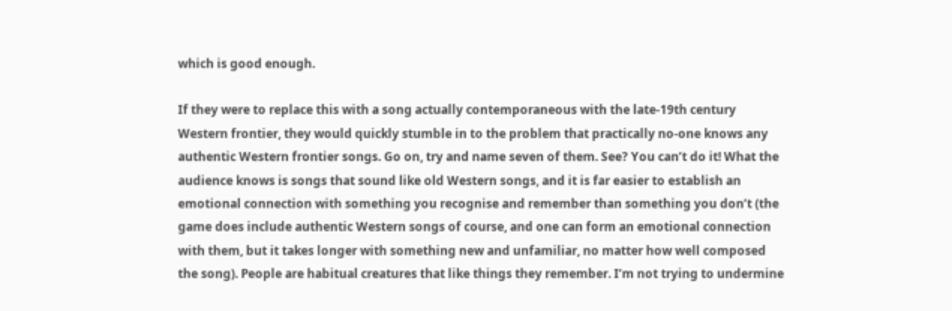which is good enough.

If they were to replace this with a song actually contemporaneous with the late-19th century Western frontier, they would quickly stumble in to the problem that practically no-one knows any authentic Western frontier songs. Go on, try and name seven of them. See? You can’t do it! What the audience knows is songs that sound like old Western songs, and it is far easier to establish an emotional connection with something you recognise and remember than something you don’t (the game does include authentic Western songs of course, and one can form an emotional connection with them, but it takes longer with something new and unfamiliar, no matter how well composed the song). People are habitual creatures that like things they remember. I’m not trying to undermine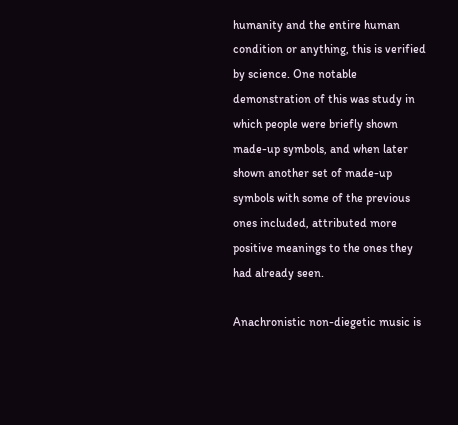humanity and the entire human condition or anything, this is verified by science. One notable demonstration of this was study in which people were briefly shown made-up symbols, and when later shown another set of made-up symbols with some of the previous ones included, attributed more positive meanings to the ones they had already seen.

Anachronistic non-diegetic music is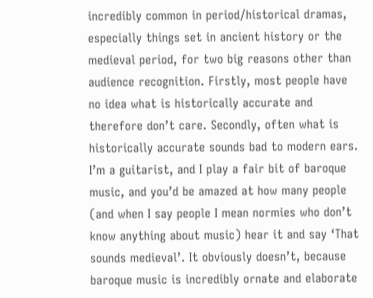incredibly common in period/historical dramas, especially things set in ancient history or the medieval period, for two big reasons other than audience recognition. Firstly, most people have no idea what is historically accurate and therefore don’t care. Secondly, often what is historically accurate sounds bad to modern ears. I’m a guitarist, and I play a fair bit of baroque music, and you’d be amazed at how many people (and when I say people I mean normies who don’t know anything about music) hear it and say ‘That sounds medieval’. It obviously doesn’t, because baroque music is incredibly ornate and elaborate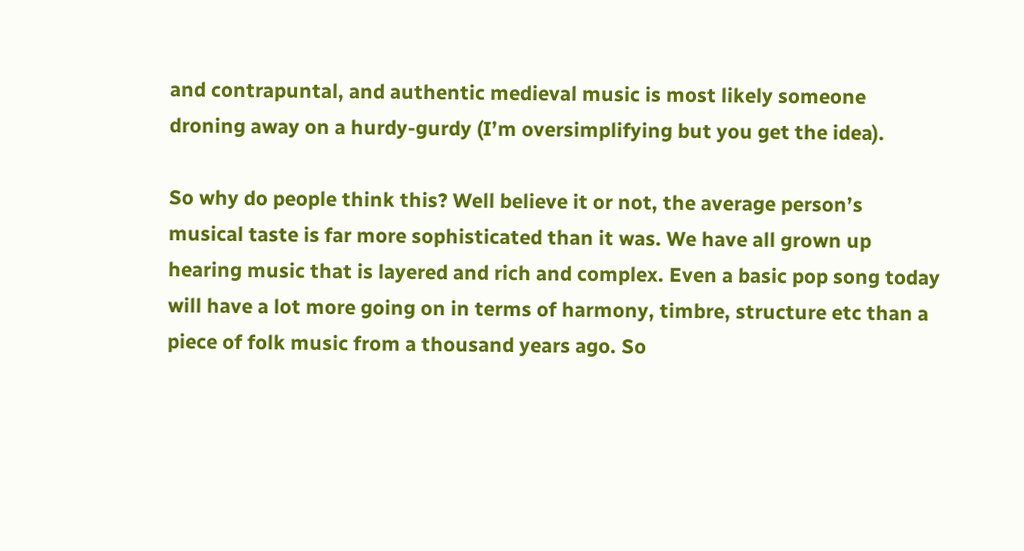and contrapuntal, and authentic medieval music is most likely someone droning away on a hurdy-gurdy (I’m oversimplifying but you get the idea).

So why do people think this? Well believe it or not, the average person’s musical taste is far more sophisticated than it was. We have all grown up hearing music that is layered and rich and complex. Even a basic pop song today will have a lot more going on in terms of harmony, timbre, structure etc than a piece of folk music from a thousand years ago. So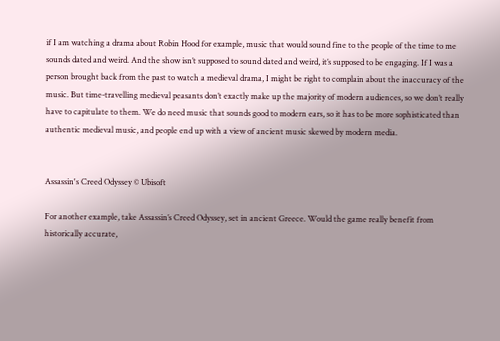if I am watching a drama about Robin Hood for example, music that would sound fine to the people of the time to me sounds dated and weird. And the show isn’t supposed to sound dated and weird, it’s supposed to be engaging. If I was a person brought back from the past to watch a medieval drama, I might be right to complain about the inaccuracy of the music. But time-travelling medieval peasants don’t exactly make up the majority of modern audiences, so we don’t really have to capitulate to them. We do need music that sounds good to modern ears, so it has to be more sophisticated than authentic medieval music, and people end up with a view of ancient music skewed by modern media.


Assassin's Creed Odyssey © Ubisoft

For another example, take Assassin’s Creed Odyssey, set in ancient Greece. Would the game really benefit from historically accurate,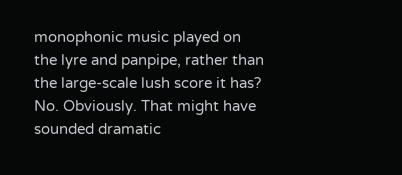monophonic music played on the lyre and panpipe, rather than the large-scale lush score it has? No. Obviously. That might have sounded dramatic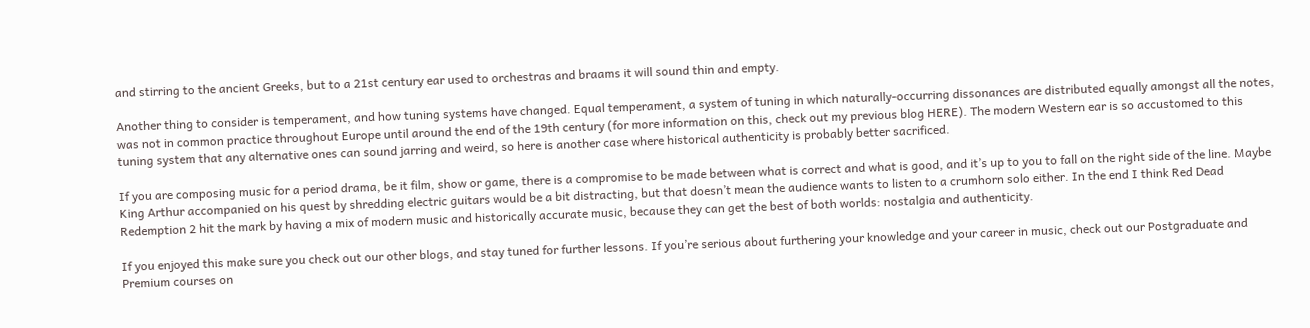and stirring to the ancient Greeks, but to a 21st century ear used to orchestras and braams it will sound thin and empty.

Another thing to consider is temperament, and how tuning systems have changed. Equal temperament, a system of tuning in which naturally-occurring dissonances are distributed equally amongst all the notes, was not in common practice throughout Europe until around the end of the 19th century (for more information on this, check out my previous blog HERE). The modern Western ear is so accustomed to this tuning system that any alternative ones can sound jarring and weird, so here is another case where historical authenticity is probably better sacrificed.

If you are composing music for a period drama, be it film, show or game, there is a compromise to be made between what is correct and what is good, and it’s up to you to fall on the right side of the line. Maybe King Arthur accompanied on his quest by shredding electric guitars would be a bit distracting, but that doesn’t mean the audience wants to listen to a crumhorn solo either. In the end I think Red Dead Redemption 2 hit the mark by having a mix of modern music and historically accurate music, because they can get the best of both worlds: nostalgia and authenticity.

If you enjoyed this make sure you check out our other blogs, and stay tuned for further lessons. If you’re serious about furthering your knowledge and your career in music, check out our Postgraduate and Premium courses on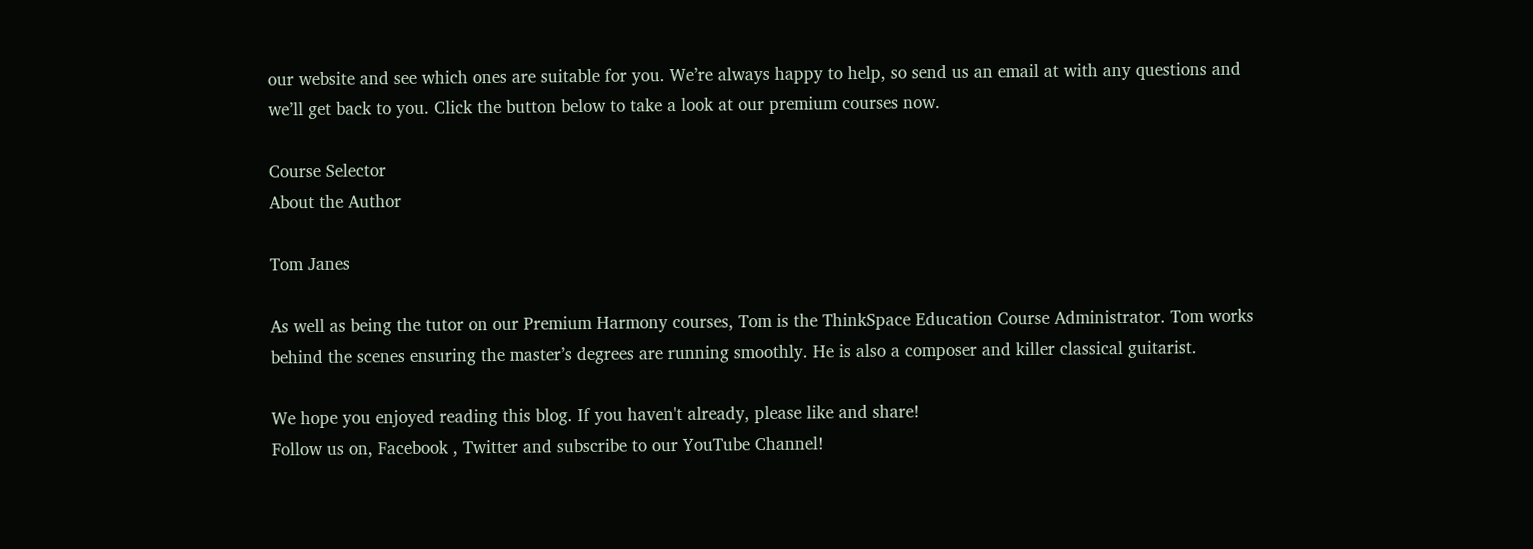our website and see which ones are suitable for you. We’re always happy to help, so send us an email at with any questions and we’ll get back to you. Click the button below to take a look at our premium courses now.

Course Selector
About the Author

Tom Janes

As well as being the tutor on our Premium Harmony courses, Tom is the ThinkSpace Education Course Administrator. Tom works behind the scenes ensuring the master’s degrees are running smoothly. He is also a composer and killer classical guitarist.

We hope you enjoyed reading this blog. If you haven't already, please like and share!
Follow us on, Facebook , Twitter and subscribe to our YouTube Channel!